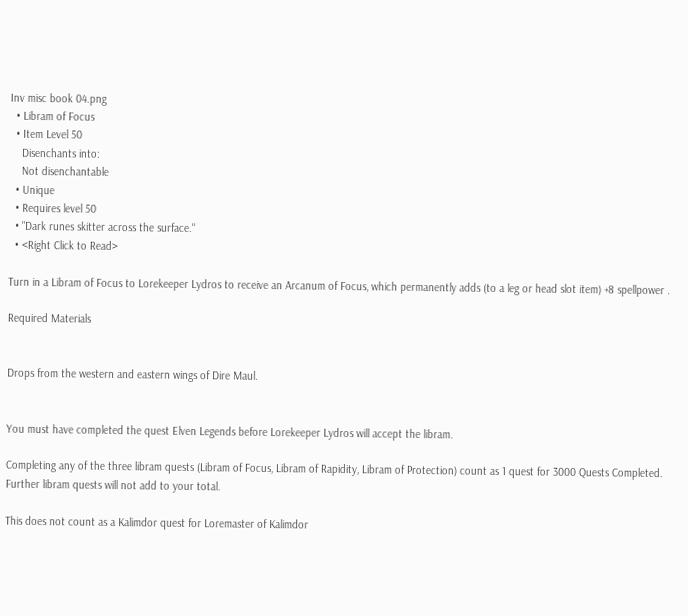Inv misc book 04.png
  • Libram of Focus
  • Item Level 50
    Disenchants into:
    Not disenchantable
  • Unique
  • Requires level 50
  • "Dark runes skitter across the surface."
  • <Right Click to Read>

Turn in a Libram of Focus to Lorekeeper Lydros to receive an Arcanum of Focus, which permanently adds (to a leg or head slot item) +8 spellpower .

Required Materials


Drops from the western and eastern wings of Dire Maul.


You must have completed the quest Elven Legends before Lorekeeper Lydros will accept the libram.

Completing any of the three libram quests (Libram of Focus, Libram of Rapidity, Libram of Protection) count as 1 quest for 3000 Quests Completed. Further libram quests will not add to your total.

This does not count as a Kalimdor quest for Loremaster of Kalimdor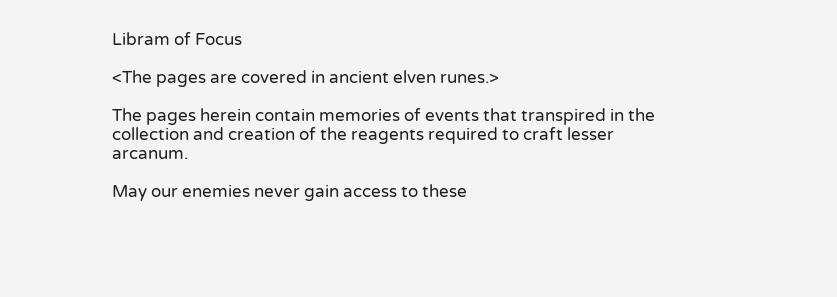Libram of Focus

<The pages are covered in ancient elven runes.>

The pages herein contain memories of events that transpired in the collection and creation of the reagents required to craft lesser arcanum.

May our enemies never gain access to these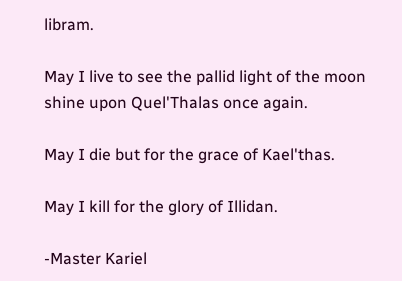libram.

May I live to see the pallid light of the moon shine upon Quel'Thalas once again.

May I die but for the grace of Kael'thas.

May I kill for the glory of Illidan.

-Master Kariel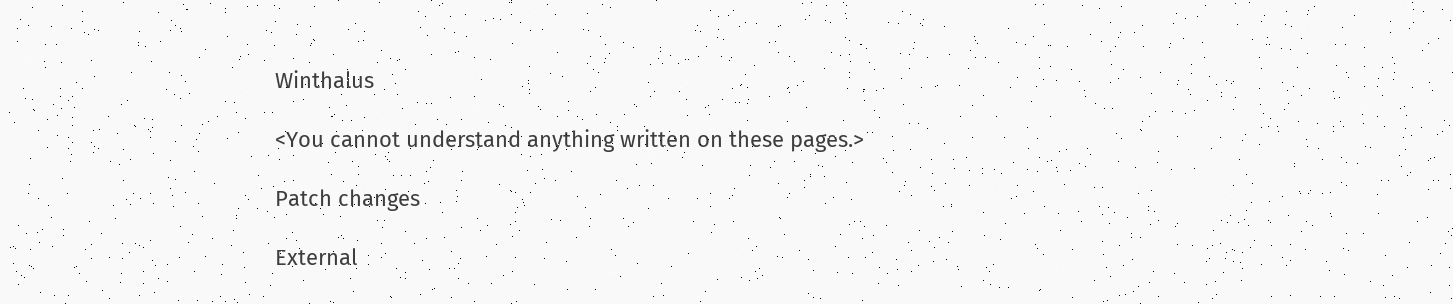Winthalus

<You cannot understand anything written on these pages.>

Patch changes

External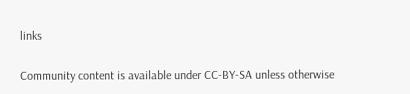links

Community content is available under CC-BY-SA unless otherwise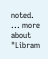noted.
... more about "Libram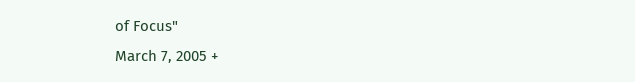of Focus"
March 7, 2005 +